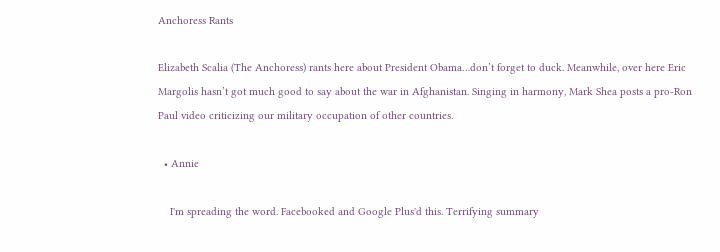Anchoress Rants

Elizabeth Scalia (The Anchoress) rants here about President Obama…don’t forget to duck. Meanwhile, over here Eric Margolis hasn’t got much good to say about the war in Afghanistan. Singing in harmony, Mark Shea posts a pro-Ron Paul video criticizing our military occupation of other countries.

  • Annie

    I'm spreading the word. Facebooked and Google Plus'd this. Terrifying summary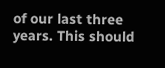of our last three years. This should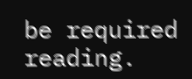be required reading.